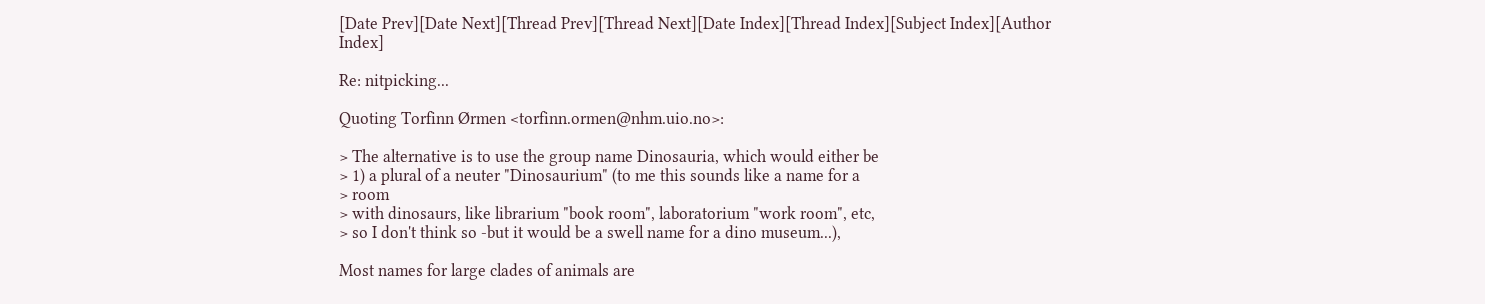[Date Prev][Date Next][Thread Prev][Thread Next][Date Index][Thread Index][Subject Index][Author Index]

Re: nitpicking...

Quoting Torfinn Ørmen <torfinn.ormen@nhm.uio.no>:

> The alternative is to use the group name Dinosauria, which would either be
> 1) a plural of a neuter "Dinosaurium" (to me this sounds like a name for a
> room
> with dinosaurs, like librarium "book room", laboratorium "work room", etc,
> so I don't think so -but it would be a swell name for a dino museum...),

Most names for large clades of animals are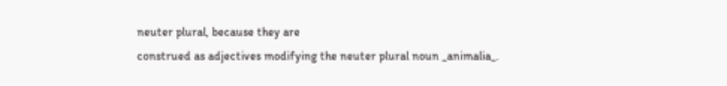neuter plural, because they are
construed as adjectives modifying the neuter plural noun _animalia_.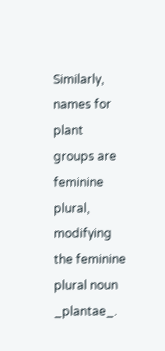Similarly, names for plant groups are feminine plural, modifying the feminine
plural noun _plantae_.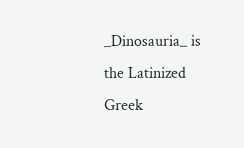_Dinosauria_ is the Latinized Greek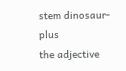stem dinosaur- plus
the adjective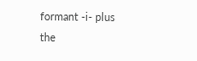formant -i- plus the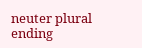neuter plural ending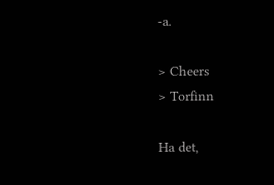-a.

> Cheers
> Torfinn

Ha det,